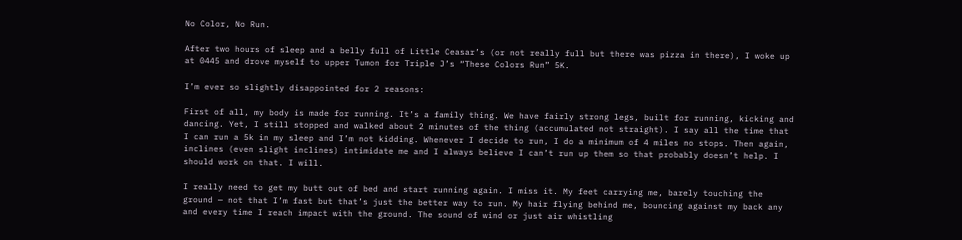No Color, No Run.

After two hours of sleep and a belly full of Little Ceasar’s (or not really full but there was pizza in there), I woke up at 0445 and drove myself to upper Tumon for Triple J’s “These Colors Run” 5K.

I’m ever so slightly disappointed for 2 reasons:

First of all, my body is made for running. It’s a family thing. We have fairly strong legs, built for running, kicking and dancing. Yet, I still stopped and walked about 2 minutes of the thing (accumulated not straight). I say all the time that I can run a 5k in my sleep and I’m not kidding. Whenever I decide to run, I do a minimum of 4 miles no stops. Then again, inclines (even slight inclines) intimidate me and I always believe I can’t run up them so that probably doesn’t help. I should work on that. I will.

I really need to get my butt out of bed and start running again. I miss it. My feet carrying me, barely touching the ground — not that I’m fast but that’s just the better way to run. My hair flying behind me, bouncing against my back any and every time I reach impact with the ground. The sound of wind or just air whistling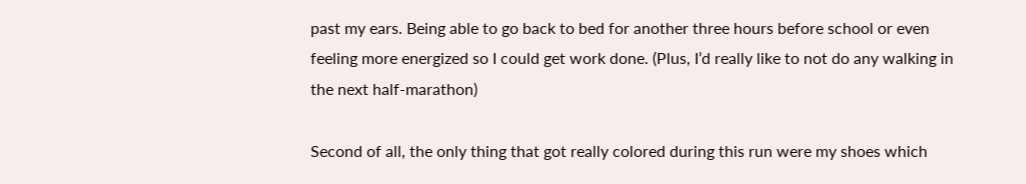past my ears. Being able to go back to bed for another three hours before school or even feeling more energized so I could get work done. (Plus, I’d really like to not do any walking in the next half-marathon)

Second of all, the only thing that got really colored during this run were my shoes which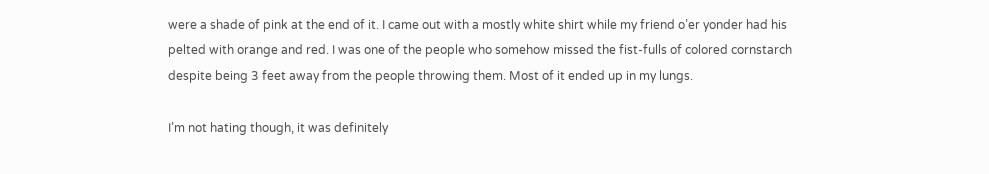were a shade of pink at the end of it. I came out with a mostly white shirt while my friend o’er yonder had his pelted with orange and red. I was one of the people who somehow missed the fist-fulls of colored cornstarch despite being 3 feet away from the people throwing them. Most of it ended up in my lungs.

I’m not hating though, it was definitely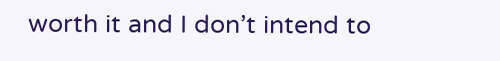worth it and I don’t intend to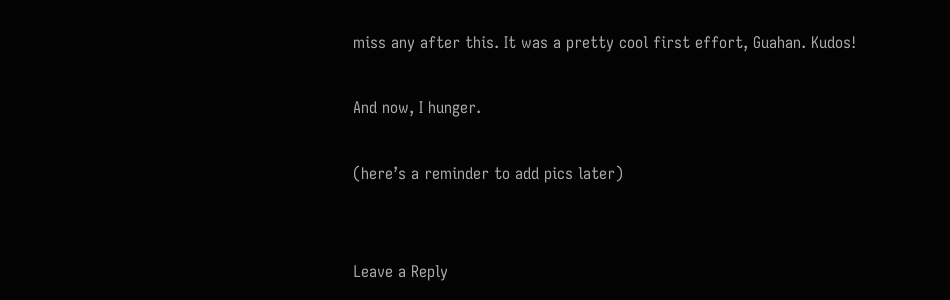miss any after this. It was a pretty cool first effort, Guahan. Kudos!

And now, I hunger.

(here’s a reminder to add pics later)


Leave a Reply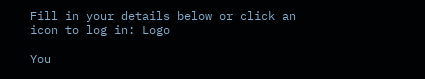Fill in your details below or click an icon to log in: Logo

You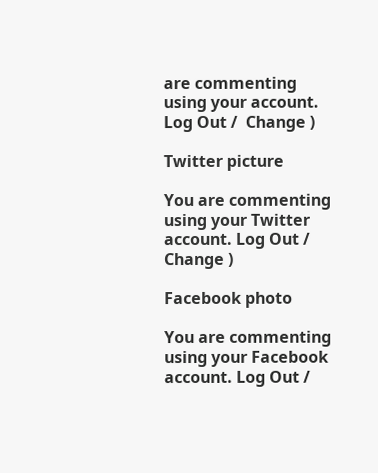are commenting using your account. Log Out /  Change )

Twitter picture

You are commenting using your Twitter account. Log Out /  Change )

Facebook photo

You are commenting using your Facebook account. Log Out /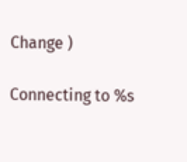Change )

Connecting to %s